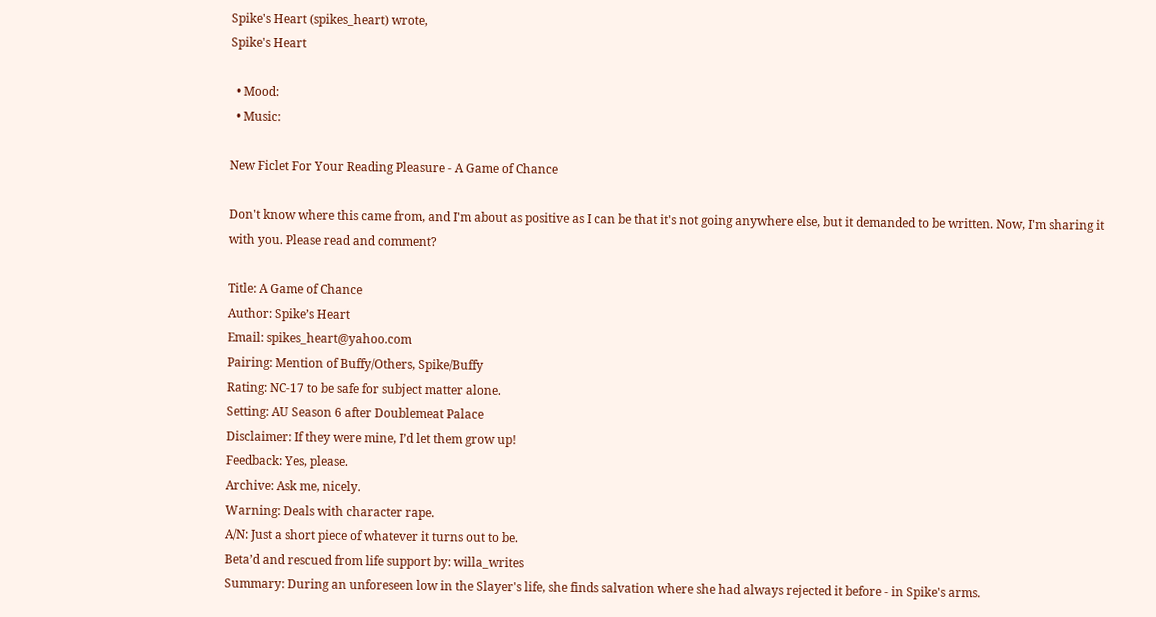Spike's Heart (spikes_heart) wrote,
Spike's Heart

  • Mood:
  • Music:

New Ficlet For Your Reading Pleasure - A Game of Chance

Don't know where this came from, and I'm about as positive as I can be that it's not going anywhere else, but it demanded to be written. Now, I'm sharing it with you. Please read and comment?

Title: A Game of Chance
Author: Spike’s Heart
Email: spikes_heart@yahoo.com
Pairing: Mention of Buffy/Others, Spike/Buffy
Rating: NC-17 to be safe for subject matter alone.
Setting: AU Season 6 after Doublemeat Palace
Disclaimer: If they were mine, I’d let them grow up!
Feedback: Yes, please.
Archive: Ask me, nicely.
Warning: Deals with character rape.
A/N: Just a short piece of whatever it turns out to be.
Beta’d and rescued from life support by: willa_writes
Summary: During an unforeseen low in the Slayer's life, she finds salvation where she had always rejected it before - in Spike's arms.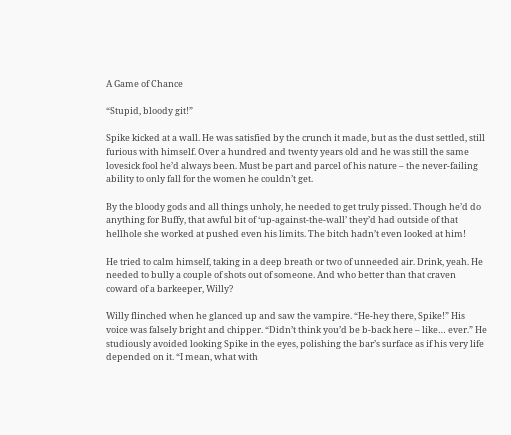A Game of Chance

“Stupid, bloody git!”

Spike kicked at a wall. He was satisfied by the crunch it made, but as the dust settled, still furious with himself. Over a hundred and twenty years old and he was still the same lovesick fool he’d always been. Must be part and parcel of his nature – the never-failing ability to only fall for the women he couldn’t get.

By the bloody gods and all things unholy, he needed to get truly pissed. Though he’d do anything for Buffy, that awful bit of ‘up-against-the-wall’ they’d had outside of that hellhole she worked at pushed even his limits. The bitch hadn’t even looked at him!

He tried to calm himself, taking in a deep breath or two of unneeded air. Drink, yeah. He needed to bully a couple of shots out of someone. And who better than that craven coward of a barkeeper, Willy?

Willy flinched when he glanced up and saw the vampire. “He-hey there, Spike!” His voice was falsely bright and chipper. “Didn’t think you’d be b-back here – like… ever.” He studiously avoided looking Spike in the eyes, polishing the bar’s surface as if his very life depended on it. “I mean, what with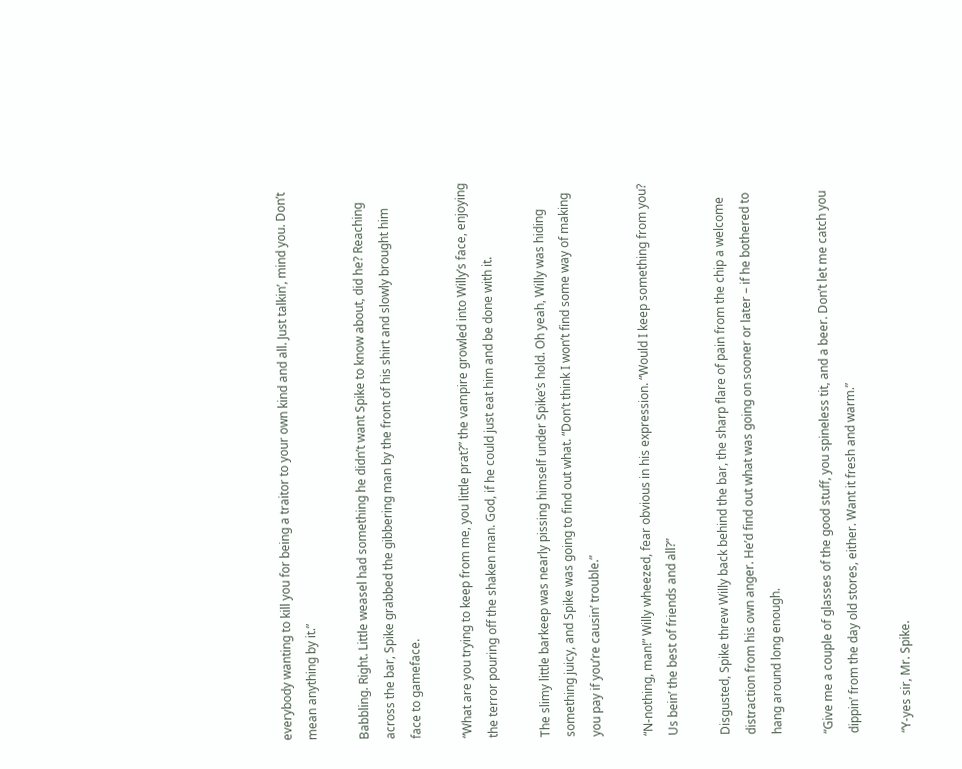everybody wanting to kill you for being a traitor to your own kind and all. Just talkin’, mind you. Don’t mean anything by it.”

Babbling. Right. Little weasel had something he didn’t want Spike to know about, did he? Reaching across the bar, Spike grabbed the gibbering man by the front of his shirt and slowly brought him face to gameface.

“What are you trying to keep from me, you little prat?” the vampire growled into Willy’s face, enjoying the terror pouring off the shaken man. God, if he could just eat him and be done with it.

The slimy little barkeep was nearly pissing himself under Spike’s hold. Oh yeah, Willy was hiding something juicy, and Spike was going to find out what. “Don’t think I won’t find some way of making you pay if you’re causin’ trouble.”

“N-nothing, man!” Willy wheezed, fear obvious in his expression. “Would I keep something from you? Us bein’ the best of friends and all?”

Disgusted, Spike threw Willy back behind the bar, the sharp flare of pain from the chip a welcome distraction from his own anger. He’d find out what was going on sooner or later – if he bothered to hang around long enough.

“Give me a couple of glasses of the good stuff, you spineless tit, and a beer. Don’t let me catch you dippin’ from the day old stores, either. Want it fresh and warm.”

“Y-yes sir, Mr. Spike.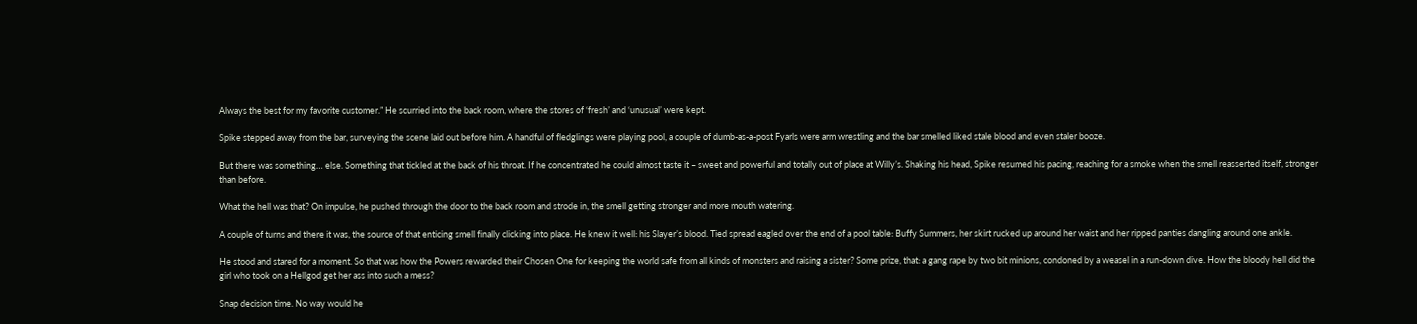Always the best for my favorite customer.” He scurried into the back room, where the stores of ‘fresh’ and ‘unusual’ were kept.

Spike stepped away from the bar, surveying the scene laid out before him. A handful of fledglings were playing pool, a couple of dumb-as-a-post Fyarls were arm wrestling and the bar smelled liked stale blood and even staler booze.

But there was something… else. Something that tickled at the back of his throat. If he concentrated he could almost taste it – sweet and powerful and totally out of place at Willy’s. Shaking his head, Spike resumed his pacing, reaching for a smoke when the smell reasserted itself, stronger than before.

What the hell was that? On impulse, he pushed through the door to the back room and strode in, the smell getting stronger and more mouth watering.

A couple of turns and there it was, the source of that enticing smell finally clicking into place. He knew it well: his Slayer’s blood. Tied spread eagled over the end of a pool table: Buffy Summers, her skirt rucked up around her waist and her ripped panties dangling around one ankle.

He stood and stared for a moment. So that was how the Powers rewarded their Chosen One for keeping the world safe from all kinds of monsters and raising a sister? Some prize, that: a gang rape by two bit minions, condoned by a weasel in a run-down dive. How the bloody hell did the girl who took on a Hellgod get her ass into such a mess?

Snap decision time. No way would he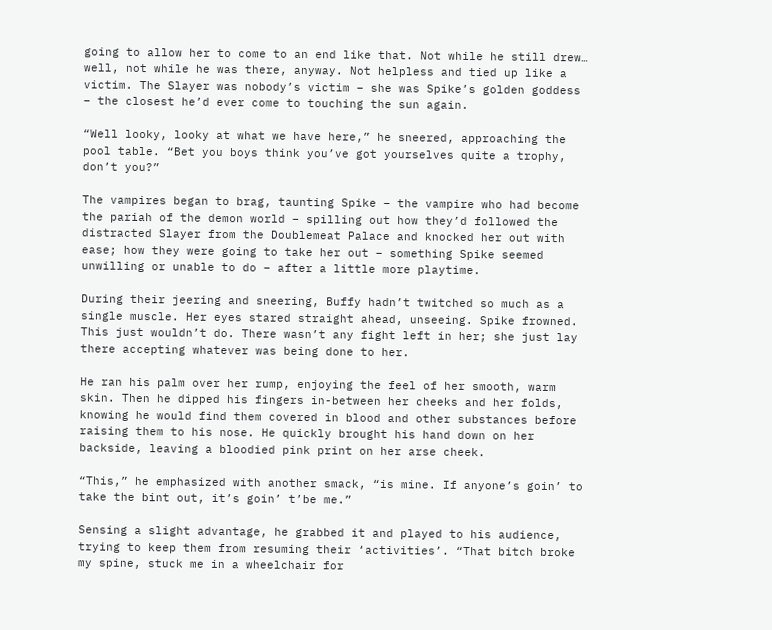going to allow her to come to an end like that. Not while he still drew… well, not while he was there, anyway. Not helpless and tied up like a victim. The Slayer was nobody’s victim – she was Spike’s golden goddess – the closest he’d ever come to touching the sun again.

“Well looky, looky at what we have here,” he sneered, approaching the pool table. “Bet you boys think you’ve got yourselves quite a trophy, don’t you?”

The vampires began to brag, taunting Spike – the vampire who had become the pariah of the demon world – spilling out how they’d followed the distracted Slayer from the Doublemeat Palace and knocked her out with ease; how they were going to take her out – something Spike seemed unwilling or unable to do – after a little more playtime.

During their jeering and sneering, Buffy hadn’t twitched so much as a single muscle. Her eyes stared straight ahead, unseeing. Spike frowned. This just wouldn’t do. There wasn’t any fight left in her; she just lay there accepting whatever was being done to her.

He ran his palm over her rump, enjoying the feel of her smooth, warm skin. Then he dipped his fingers in-between her cheeks and her folds, knowing he would find them covered in blood and other substances before raising them to his nose. He quickly brought his hand down on her backside, leaving a bloodied pink print on her arse cheek.

“This,” he emphasized with another smack, “is mine. If anyone’s goin’ to take the bint out, it’s goin’ t’be me.”

Sensing a slight advantage, he grabbed it and played to his audience, trying to keep them from resuming their ‘activities’. “That bitch broke my spine, stuck me in a wheelchair for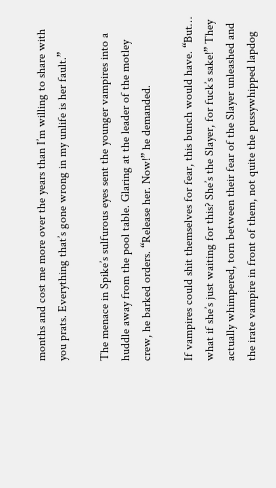months and cost me more over the years than I’m willing to share with you prats. Everything that’s gone wrong in my unlife is her fault.”

The menace in Spike’s sulfurous eyes sent the younger vampires into a huddle away from the pool table. Glaring at the leader of the motley crew, he barked orders. “Release her. Now!” he demanded.

If vampires could shit themselves for fear, this bunch would have. “But… what if she’s just waiting for this? She’s the Slayer, for fuck’s sake!” They actually whimpered, torn between their fear of the Slayer unleashed and the irate vampire in front of them, not quite the pussywhipped lapdog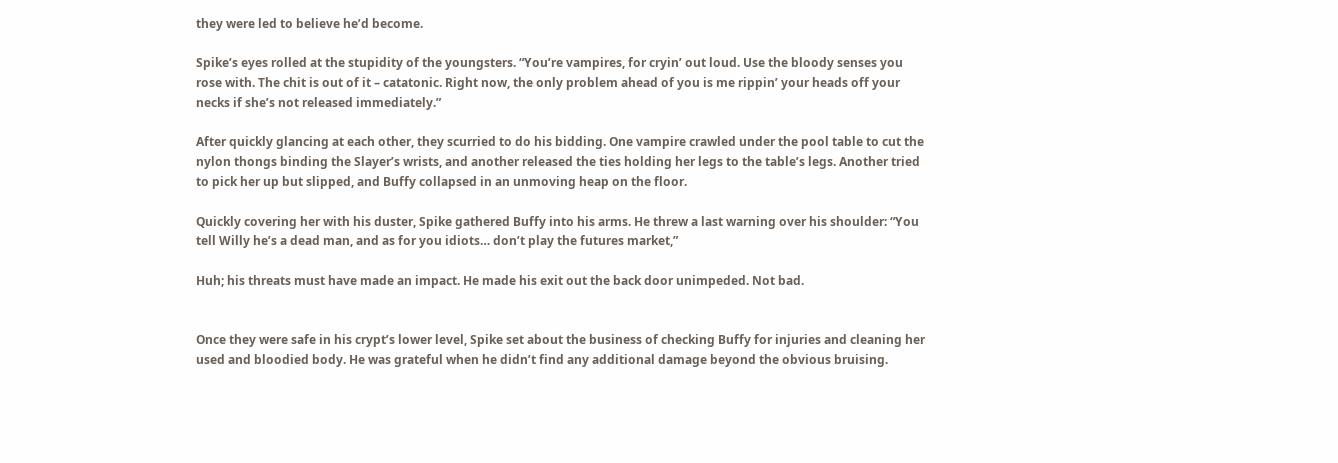they were led to believe he’d become.

Spike’s eyes rolled at the stupidity of the youngsters. “You’re vampires, for cryin’ out loud. Use the bloody senses you rose with. The chit is out of it – catatonic. Right now, the only problem ahead of you is me rippin’ your heads off your necks if she’s not released immediately.”

After quickly glancing at each other, they scurried to do his bidding. One vampire crawled under the pool table to cut the nylon thongs binding the Slayer’s wrists, and another released the ties holding her legs to the table’s legs. Another tried to pick her up but slipped, and Buffy collapsed in an unmoving heap on the floor.

Quickly covering her with his duster, Spike gathered Buffy into his arms. He threw a last warning over his shoulder: “You tell Willy he’s a dead man, and as for you idiots… don’t play the futures market,”

Huh; his threats must have made an impact. He made his exit out the back door unimpeded. Not bad.


Once they were safe in his crypt’s lower level, Spike set about the business of checking Buffy for injuries and cleaning her used and bloodied body. He was grateful when he didn’t find any additional damage beyond the obvious bruising.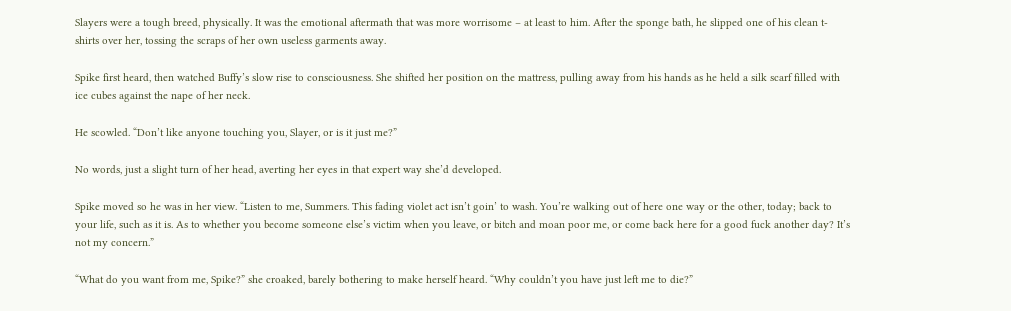Slayers were a tough breed, physically. It was the emotional aftermath that was more worrisome – at least to him. After the sponge bath, he slipped one of his clean t-shirts over her, tossing the scraps of her own useless garments away.

Spike first heard, then watched Buffy’s slow rise to consciousness. She shifted her position on the mattress, pulling away from his hands as he held a silk scarf filled with ice cubes against the nape of her neck.

He scowled. “Don’t like anyone touching you, Slayer, or is it just me?”

No words, just a slight turn of her head, averting her eyes in that expert way she’d developed.

Spike moved so he was in her view. “Listen to me, Summers. This fading violet act isn’t goin’ to wash. You’re walking out of here one way or the other, today; back to your life, such as it is. As to whether you become someone else’s victim when you leave, or bitch and moan poor me, or come back here for a good fuck another day? It’s not my concern.”

“What do you want from me, Spike?” she croaked, barely bothering to make herself heard. “Why couldn’t you have just left me to die?”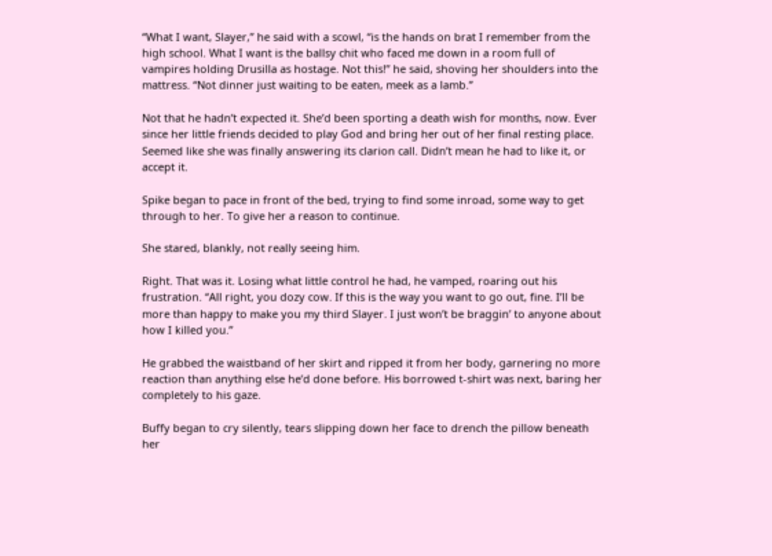“What I want, Slayer,” he said with a scowl, “is the hands on brat I remember from the high school. What I want is the ballsy chit who faced me down in a room full of vampires holding Drusilla as hostage. Not this!” he said, shoving her shoulders into the mattress. “Not dinner just waiting to be eaten, meek as a lamb.”

Not that he hadn’t expected it. She’d been sporting a death wish for months, now. Ever since her little friends decided to play God and bring her out of her final resting place. Seemed like she was finally answering its clarion call. Didn’t mean he had to like it, or accept it.

Spike began to pace in front of the bed, trying to find some inroad, some way to get through to her. To give her a reason to continue.

She stared, blankly, not really seeing him.

Right. That was it. Losing what little control he had, he vamped, roaring out his frustration. “All right, you dozy cow. If this is the way you want to go out, fine. I’ll be more than happy to make you my third Slayer. I just won’t be braggin’ to anyone about how I killed you.”

He grabbed the waistband of her skirt and ripped it from her body, garnering no more reaction than anything else he’d done before. His borrowed t-shirt was next, baring her completely to his gaze.

Buffy began to cry silently, tears slipping down her face to drench the pillow beneath her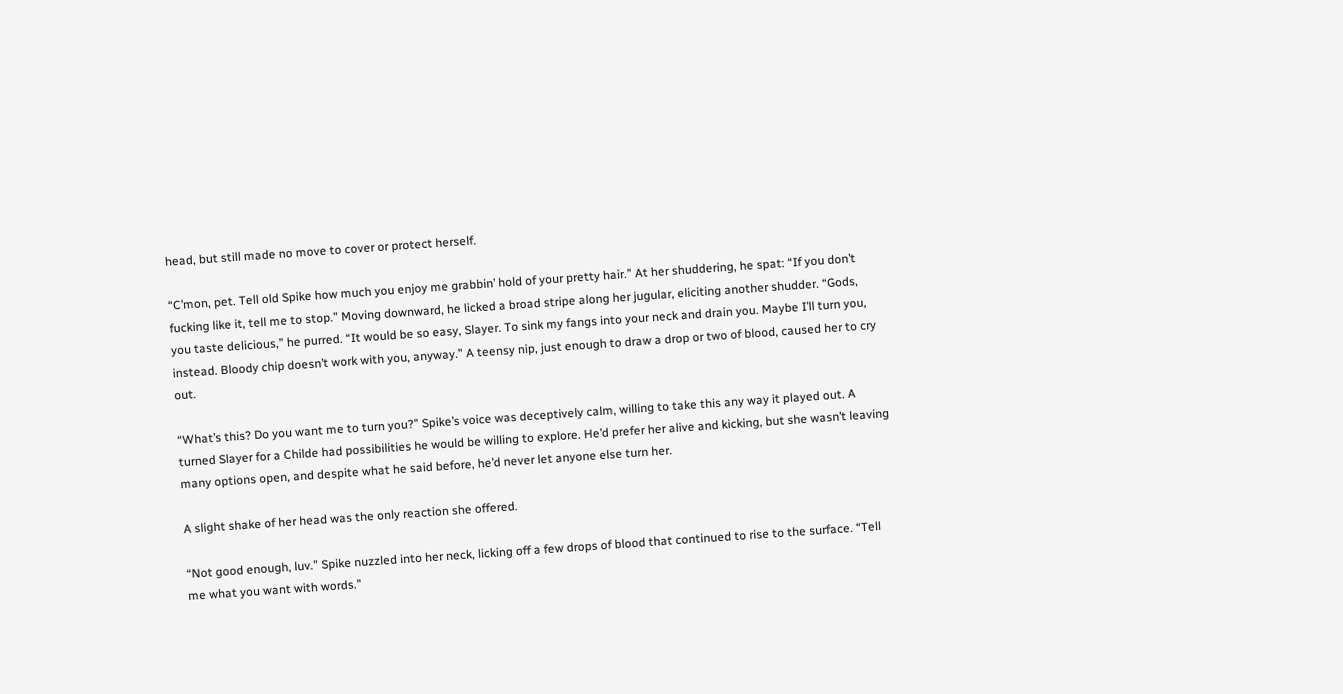head, but still made no move to cover or protect herself.

“C’mon, pet. Tell old Spike how much you enjoy me grabbin’ hold of your pretty hair.” At her shuddering, he spat: “If you don’t fucking like it, tell me to stop.” Moving downward, he licked a broad stripe along her jugular, eliciting another shudder. “Gods, you taste delicious,” he purred. “It would be so easy, Slayer. To sink my fangs into your neck and drain you. Maybe I’ll turn you, instead. Bloody chip doesn’t work with you, anyway.” A teensy nip, just enough to draw a drop or two of blood, caused her to cry out.

“What’s this? Do you want me to turn you?” Spike’s voice was deceptively calm, willing to take this any way it played out. A turned Slayer for a Childe had possibilities he would be willing to explore. He’d prefer her alive and kicking, but she wasn’t leaving many options open, and despite what he said before, he’d never let anyone else turn her.

A slight shake of her head was the only reaction she offered.

“Not good enough, luv.” Spike nuzzled into her neck, licking off a few drops of blood that continued to rise to the surface. “Tell me what you want with words.”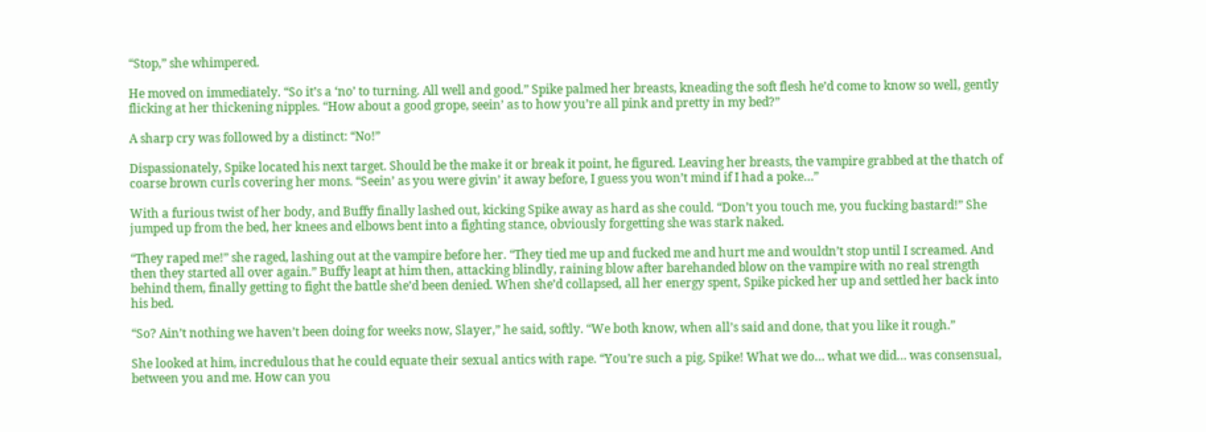“Stop,” she whimpered.

He moved on immediately. “So it’s a ‘no’ to turning. All well and good.” Spike palmed her breasts, kneading the soft flesh he’d come to know so well, gently flicking at her thickening nipples. “How about a good grope, seein’ as to how you’re all pink and pretty in my bed?”

A sharp cry was followed by a distinct: “No!”

Dispassionately, Spike located his next target. Should be the make it or break it point, he figured. Leaving her breasts, the vampire grabbed at the thatch of coarse brown curls covering her mons. “Seein’ as you were givin’ it away before, I guess you won’t mind if I had a poke…”

With a furious twist of her body, and Buffy finally lashed out, kicking Spike away as hard as she could. “Don’t you touch me, you fucking bastard!” She jumped up from the bed, her knees and elbows bent into a fighting stance, obviously forgetting she was stark naked.

“They raped me!” she raged, lashing out at the vampire before her. “They tied me up and fucked me and hurt me and wouldn’t stop until I screamed. And then they started all over again.” Buffy leapt at him then, attacking blindly, raining blow after barehanded blow on the vampire with no real strength behind them, finally getting to fight the battle she’d been denied. When she’d collapsed, all her energy spent, Spike picked her up and settled her back into his bed.

“So? Ain’t nothing we haven’t been doing for weeks now, Slayer,” he said, softly. “We both know, when all’s said and done, that you like it rough.”

She looked at him, incredulous that he could equate their sexual antics with rape. “You’re such a pig, Spike! What we do… what we did… was consensual, between you and me. How can you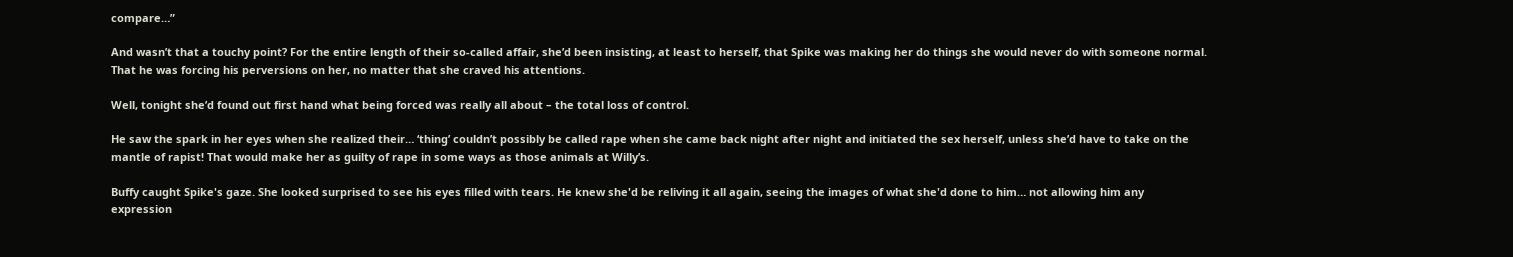compare…”

And wasn’t that a touchy point? For the entire length of their so-called affair, she’d been insisting, at least to herself, that Spike was making her do things she would never do with someone normal. That he was forcing his perversions on her, no matter that she craved his attentions.

Well, tonight she’d found out first hand what being forced was really all about – the total loss of control.

He saw the spark in her eyes when she realized their… ‘thing’ couldn’t possibly be called rape when she came back night after night and initiated the sex herself, unless she’d have to take on the mantle of rapist! That would make her as guilty of rape in some ways as those animals at Willy’s.

Buffy caught Spike's gaze. She looked surprised to see his eyes filled with tears. He knew she'd be reliving it all again, seeing the images of what she'd done to him… not allowing him any expression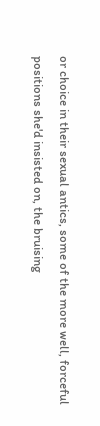or choice in their sexual antics, some of the more well, forceful positions she'd insisted on, the bruising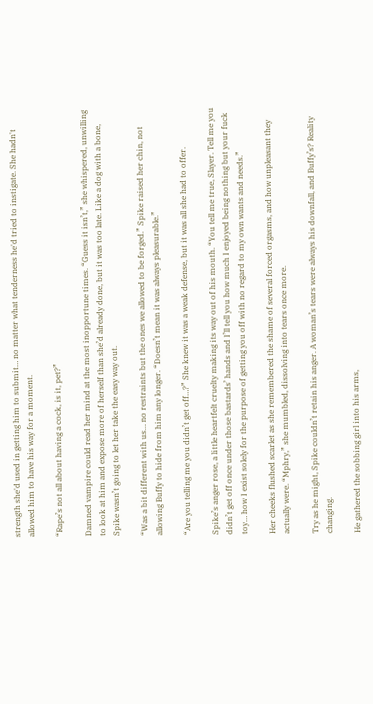strength she'd used in getting him to submit… no matter what tenderness he'd tried to instigate. She hadn't allowed him to have his way for a moment.

“Rape’s not all about having a cock, is it, pet?”

Damned vampire could read her mind at the most inopportune times. “Guess it isn’t,” she whispered, unwilling to look at him and expose more of herself than she’d already done, but it was too late. Like a dog with a bone, Spike wasn’t going to let her take the easy way out.

“Was a bit different with us… no restraints but the ones we allowed to be forged.” Spike raised her chin, not allowing Buffy to hide from him any longer. “Doesn’t mean it was always pleasurable.”

“Are you telling me you didn’t get off…?” She knew it was a weak defense, but it was all she had to offer.

Spike’s anger rose, a little heartfelt cruelty making its way out of his mouth. “You tell me true, Slayer. Tell me you didn’t get off once under those bastards’ hands and I’ll tell you how much I enjoyed being nothing but your fuck toy… how I exist solely for the purpose of getting you off with no regard to my own wants and needs.”

Her cheeks flushed scarlet as she remembered the shame of several forced orgasms, and how unpleasant they actually were. “Mphry,” she mumbled, dissolving into tears once more.

Try as he might, Spike couldn’t retain his anger. A woman’s tears were always his downfall, and Buffy’s? Reality changing.

He gathered the sobbing girl into his arms,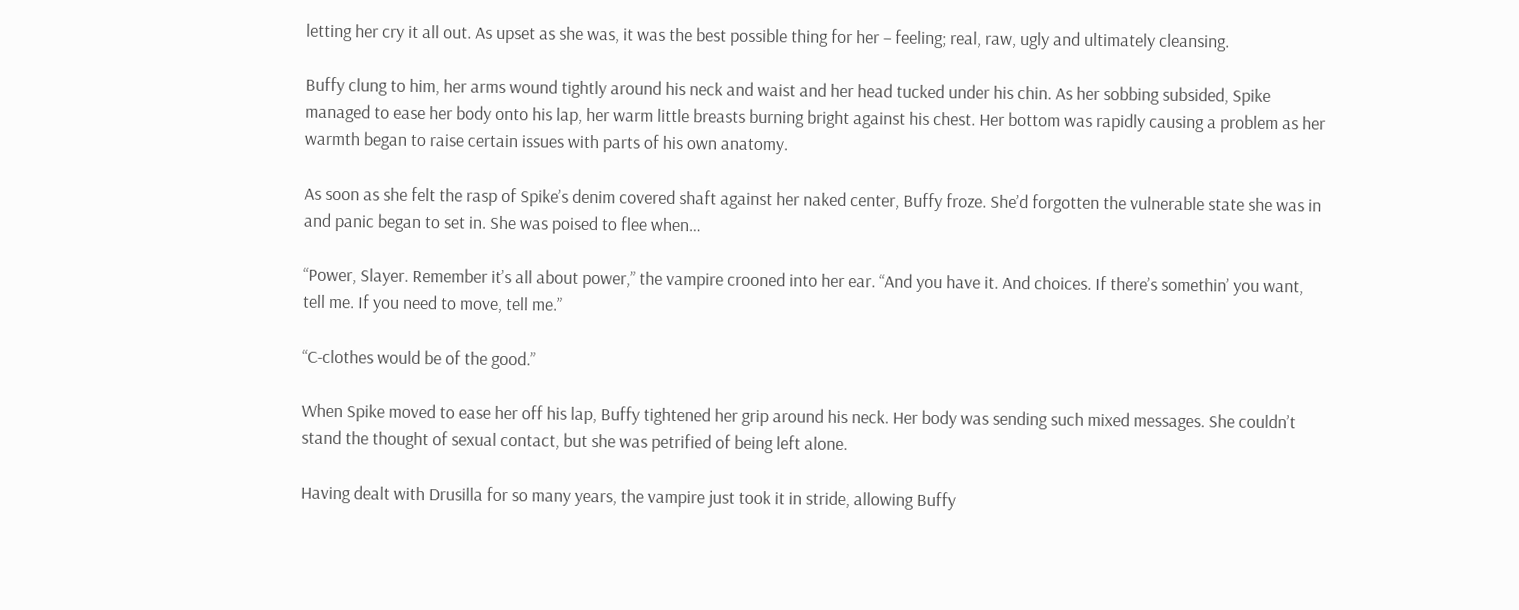letting her cry it all out. As upset as she was, it was the best possible thing for her – feeling; real, raw, ugly and ultimately cleansing.

Buffy clung to him, her arms wound tightly around his neck and waist and her head tucked under his chin. As her sobbing subsided, Spike managed to ease her body onto his lap, her warm little breasts burning bright against his chest. Her bottom was rapidly causing a problem as her warmth began to raise certain issues with parts of his own anatomy.

As soon as she felt the rasp of Spike’s denim covered shaft against her naked center, Buffy froze. She’d forgotten the vulnerable state she was in and panic began to set in. She was poised to flee when…

“Power, Slayer. Remember it’s all about power,” the vampire crooned into her ear. “And you have it. And choices. If there’s somethin’ you want, tell me. If you need to move, tell me.”

“C-clothes would be of the good.”

When Spike moved to ease her off his lap, Buffy tightened her grip around his neck. Her body was sending such mixed messages. She couldn’t stand the thought of sexual contact, but she was petrified of being left alone.

Having dealt with Drusilla for so many years, the vampire just took it in stride, allowing Buffy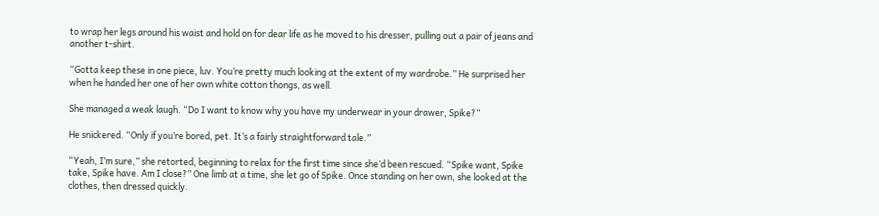to wrap her legs around his waist and hold on for dear life as he moved to his dresser, pulling out a pair of jeans and another t-shirt.

“Gotta keep these in one piece, luv. You’re pretty much looking at the extent of my wardrobe.” He surprised her when he handed her one of her own white cotton thongs, as well.

She managed a weak laugh. “Do I want to know why you have my underwear in your drawer, Spike?”

He snickered. “Only if you’re bored, pet. It’s a fairly straightforward tale.”

“Yeah, I’m sure,” she retorted, beginning to relax for the first time since she’d been rescued. “Spike want, Spike take, Spike have. Am I close?” One limb at a time, she let go of Spike. Once standing on her own, she looked at the clothes, then dressed quickly.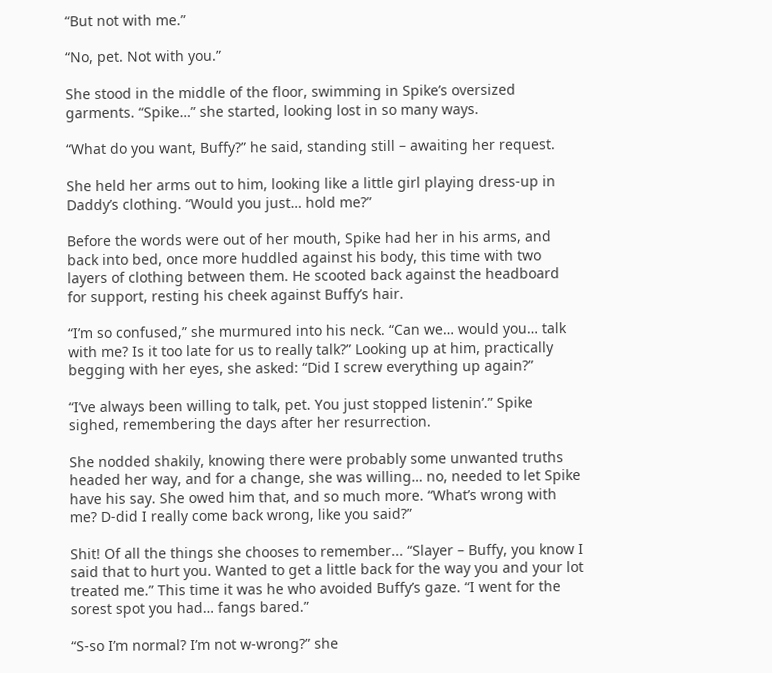“But not with me.”

“No, pet. Not with you.”

She stood in the middle of the floor, swimming in Spike’s oversized garments. “Spike…” she started, looking lost in so many ways.

“What do you want, Buffy?” he said, standing still – awaiting her request.

She held her arms out to him, looking like a little girl playing dress-up in Daddy’s clothing. “Would you just… hold me?”

Before the words were out of her mouth, Spike had her in his arms, and back into bed, once more huddled against his body, this time with two layers of clothing between them. He scooted back against the headboard for support, resting his cheek against Buffy’s hair.

“I’m so confused,” she murmured into his neck. “Can we… would you… talk with me? Is it too late for us to really talk?” Looking up at him, practically begging with her eyes, she asked: “Did I screw everything up again?”

“I’ve always been willing to talk, pet. You just stopped listenin’.” Spike sighed, remembering the days after her resurrection.

She nodded shakily, knowing there were probably some unwanted truths headed her way, and for a change, she was willing… no, needed to let Spike have his say. She owed him that, and so much more. “What’s wrong with me? D-did I really come back wrong, like you said?”

Shit! Of all the things she chooses to remember... “Slayer – Buffy, you know I said that to hurt you. Wanted to get a little back for the way you and your lot treated me.” This time it was he who avoided Buffy’s gaze. “I went for the sorest spot you had… fangs bared.”

“S-so I’m normal? I’m not w-wrong?” she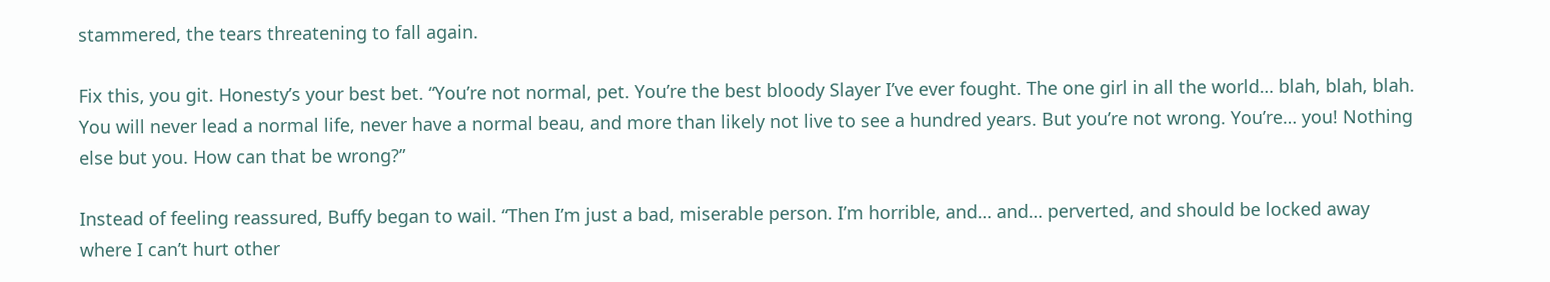stammered, the tears threatening to fall again.

Fix this, you git. Honesty’s your best bet. “You’re not normal, pet. You’re the best bloody Slayer I’ve ever fought. The one girl in all the world… blah, blah, blah. You will never lead a normal life, never have a normal beau, and more than likely not live to see a hundred years. But you’re not wrong. You’re… you! Nothing else but you. How can that be wrong?”

Instead of feeling reassured, Buffy began to wail. “Then I’m just a bad, miserable person. I’m horrible, and… and… perverted, and should be locked away where I can’t hurt other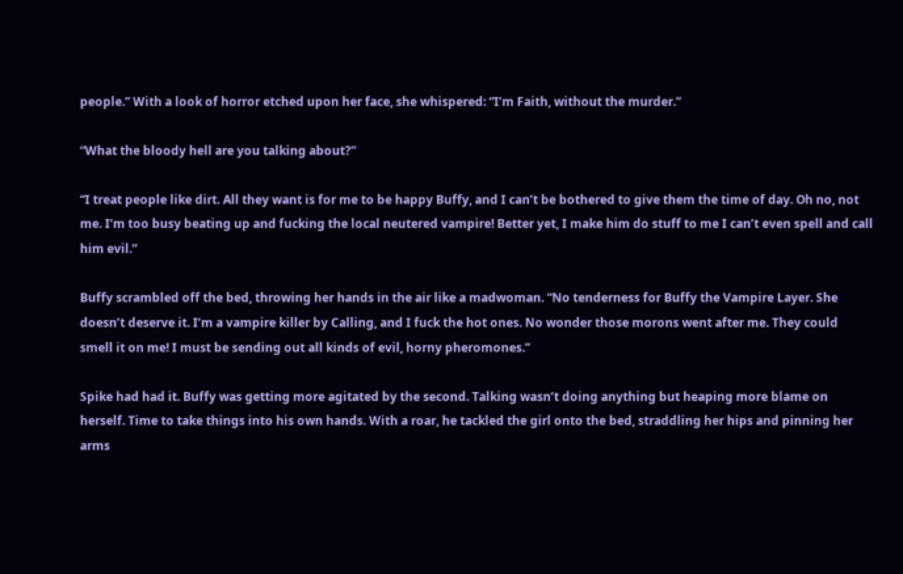people.” With a look of horror etched upon her face, she whispered: “I’m Faith, without the murder.”

“What the bloody hell are you talking about?”

“I treat people like dirt. All they want is for me to be happy Buffy, and I can’t be bothered to give them the time of day. Oh no, not me. I’m too busy beating up and fucking the local neutered vampire! Better yet, I make him do stuff to me I can’t even spell and call him evil.”

Buffy scrambled off the bed, throwing her hands in the air like a madwoman. “No tenderness for Buffy the Vampire Layer. She doesn’t deserve it. I’m a vampire killer by Calling, and I fuck the hot ones. No wonder those morons went after me. They could smell it on me! I must be sending out all kinds of evil, horny pheromones.”

Spike had had it. Buffy was getting more agitated by the second. Talking wasn’t doing anything but heaping more blame on herself. Time to take things into his own hands. With a roar, he tackled the girl onto the bed, straddling her hips and pinning her arms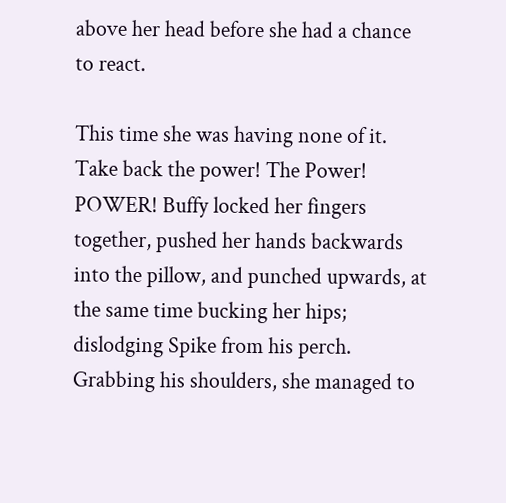above her head before she had a chance to react.

This time she was having none of it. Take back the power! The Power! POWER! Buffy locked her fingers together, pushed her hands backwards into the pillow, and punched upwards, at the same time bucking her hips; dislodging Spike from his perch. Grabbing his shoulders, she managed to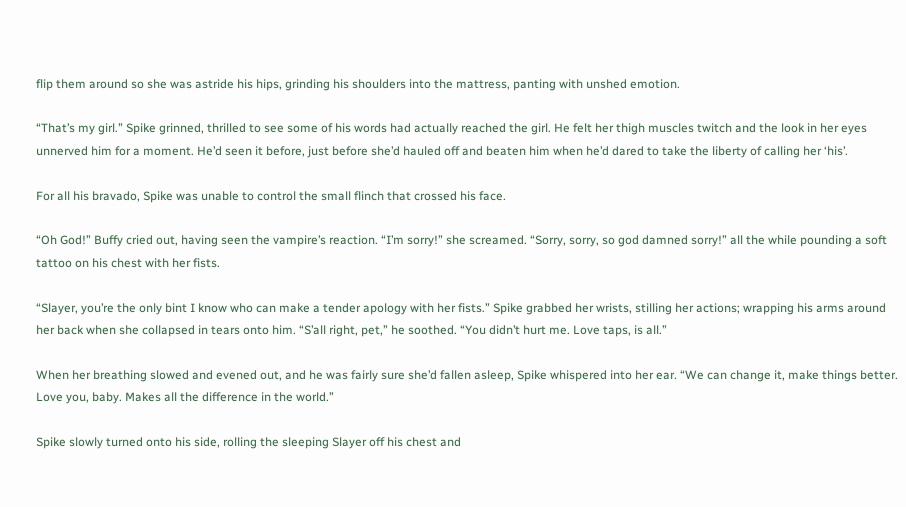flip them around so she was astride his hips, grinding his shoulders into the mattress, panting with unshed emotion.

“That’s my girl.” Spike grinned, thrilled to see some of his words had actually reached the girl. He felt her thigh muscles twitch and the look in her eyes unnerved him for a moment. He’d seen it before, just before she’d hauled off and beaten him when he’d dared to take the liberty of calling her ‘his’.

For all his bravado, Spike was unable to control the small flinch that crossed his face.

“Oh God!” Buffy cried out, having seen the vampire’s reaction. “I’m sorry!” she screamed. “Sorry, sorry, so god damned sorry!” all the while pounding a soft tattoo on his chest with her fists.

“Slayer, you’re the only bint I know who can make a tender apology with her fists.” Spike grabbed her wrists, stilling her actions; wrapping his arms around her back when she collapsed in tears onto him. “S’all right, pet,” he soothed. “You didn’t hurt me. Love taps, is all.”

When her breathing slowed and evened out, and he was fairly sure she’d fallen asleep, Spike whispered into her ear. “We can change it, make things better. Love you, baby. Makes all the difference in the world.”

Spike slowly turned onto his side, rolling the sleeping Slayer off his chest and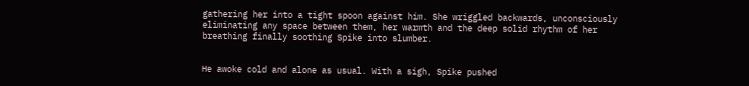gathering her into a tight spoon against him. She wriggled backwards, unconsciously eliminating any space between them, her warmth and the deep solid rhythm of her breathing finally soothing Spike into slumber.


He awoke cold and alone as usual. With a sigh, Spike pushed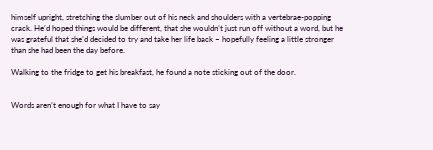himself upright, stretching the slumber out of his neck and shoulders with a vertebrae-popping crack. He’d hoped things would be different, that she wouldn’t just run off without a word, but he was grateful that she’d decided to try and take her life back – hopefully feeling a little stronger than she had been the day before.

Walking to the fridge to get his breakfast, he found a note sticking out of the door.


Words aren’t enough for what I have to say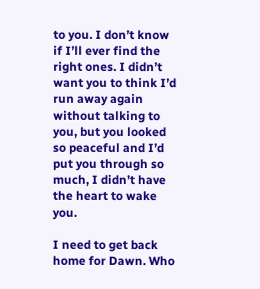to you. I don’t know if I’ll ever find the right ones. I didn’t want you to think I’d run away again without talking to you, but you looked so peaceful and I’d put you through so much, I didn’t have the heart to wake you.

I need to get back home for Dawn. Who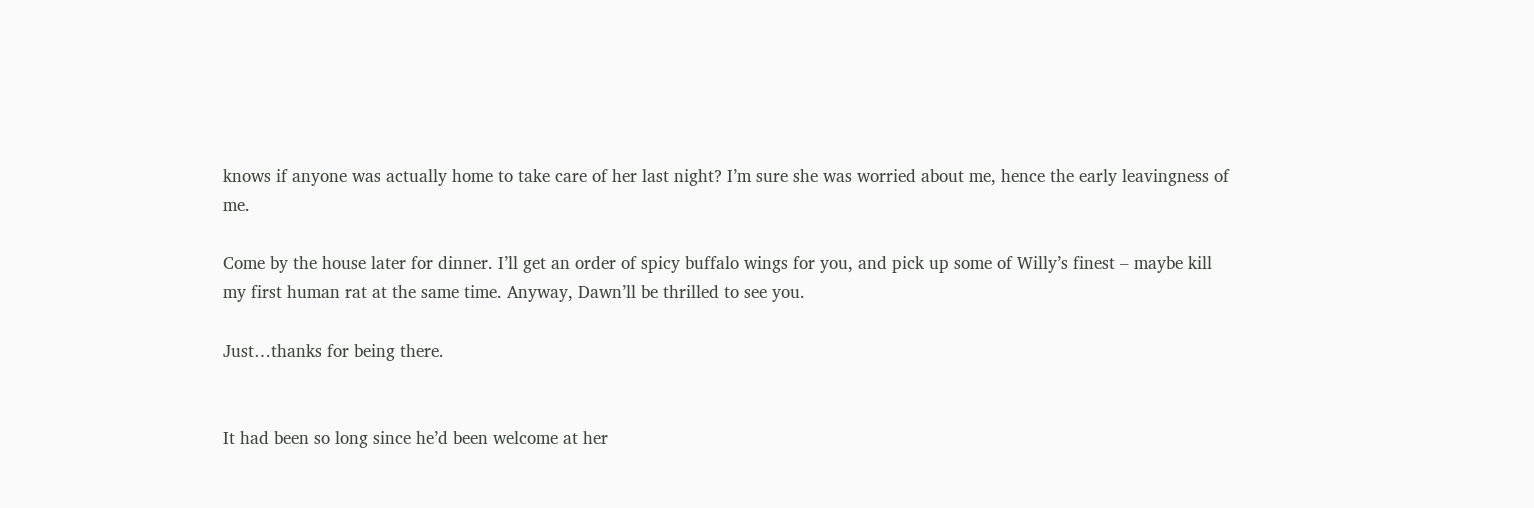knows if anyone was actually home to take care of her last night? I’m sure she was worried about me, hence the early leavingness of me.

Come by the house later for dinner. I’ll get an order of spicy buffalo wings for you, and pick up some of Willy’s finest – maybe kill my first human rat at the same time. Anyway, Dawn’ll be thrilled to see you.

Just…thanks for being there.


It had been so long since he’d been welcome at her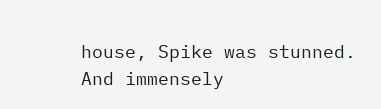house, Spike was stunned. And immensely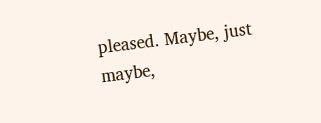pleased. Maybe, just maybe,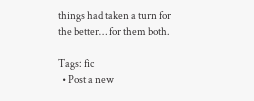things had taken a turn for the better… for them both.

Tags: fic
  • Post a new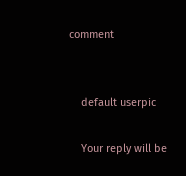comment


    default userpic

    Your reply will be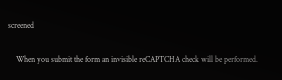screened

    When you submit the form an invisible reCAPTCHA check will be performed.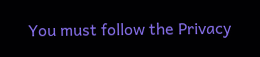You must follow the Privacy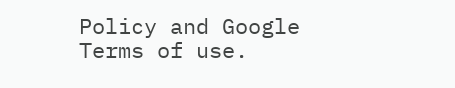Policy and Google Terms of use.